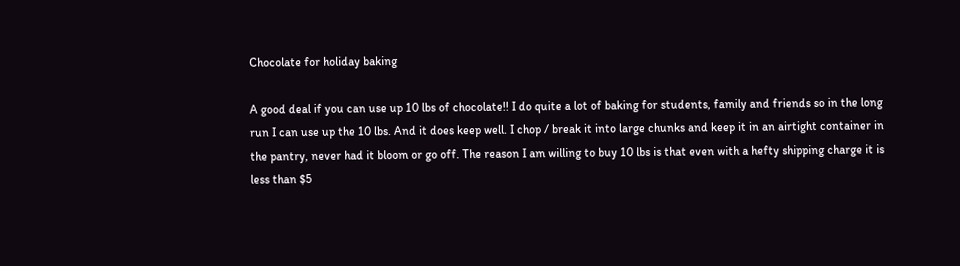Chocolate for holiday baking

A good deal if you can use up 10 lbs of chocolate!! I do quite a lot of baking for students, family and friends so in the long run I can use up the 10 lbs. And it does keep well. I chop / break it into large chunks and keep it in an airtight container in the pantry, never had it bloom or go off. The reason I am willing to buy 10 lbs is that even with a hefty shipping charge it is less than $5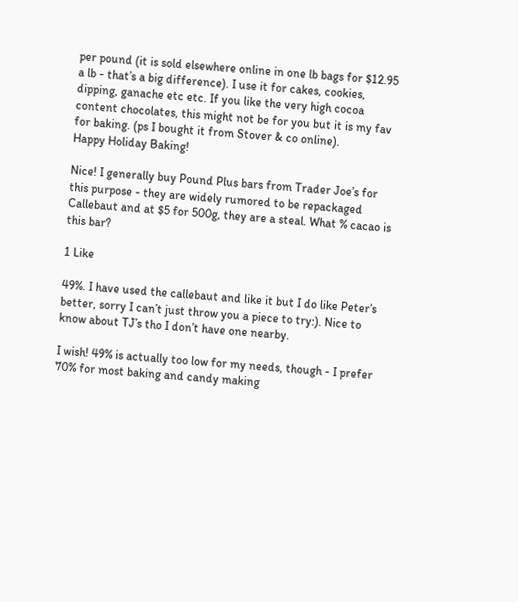per pound (it is sold elsewhere online in one lb bags for $12.95 a lb - that’s a big difference). I use it for cakes, cookies, dipping, ganache etc etc. If you like the very high cocoa content chocolates, this might not be for you but it is my fav for baking. (ps I bought it from Stover & co online).
Happy Holiday Baking!

Nice! I generally buy Pound Plus bars from Trader Joe’s for this purpose - they are widely rumored to be repackaged Callebaut and at $5 for 500g, they are a steal. What % cacao is this bar?

1 Like

49%. I have used the callebaut and like it but I do like Peter’s better, sorry I can’t just throw you a piece to try:). Nice to know about TJ’s tho I don’t have one nearby.

I wish! 49% is actually too low for my needs, though - I prefer 70% for most baking and candy making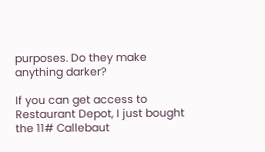purposes. Do they make anything darker?

If you can get access to Restaurant Depot, I just bought the 11# Callebaut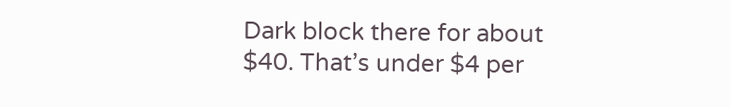Dark block there for about $40. That’s under $4 per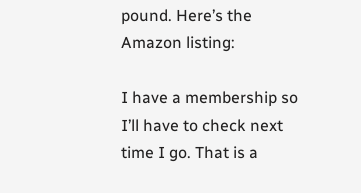pound. Here’s the Amazon listing:

I have a membership so I’ll have to check next time I go. That is a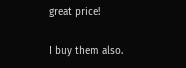great price!

I buy them also.